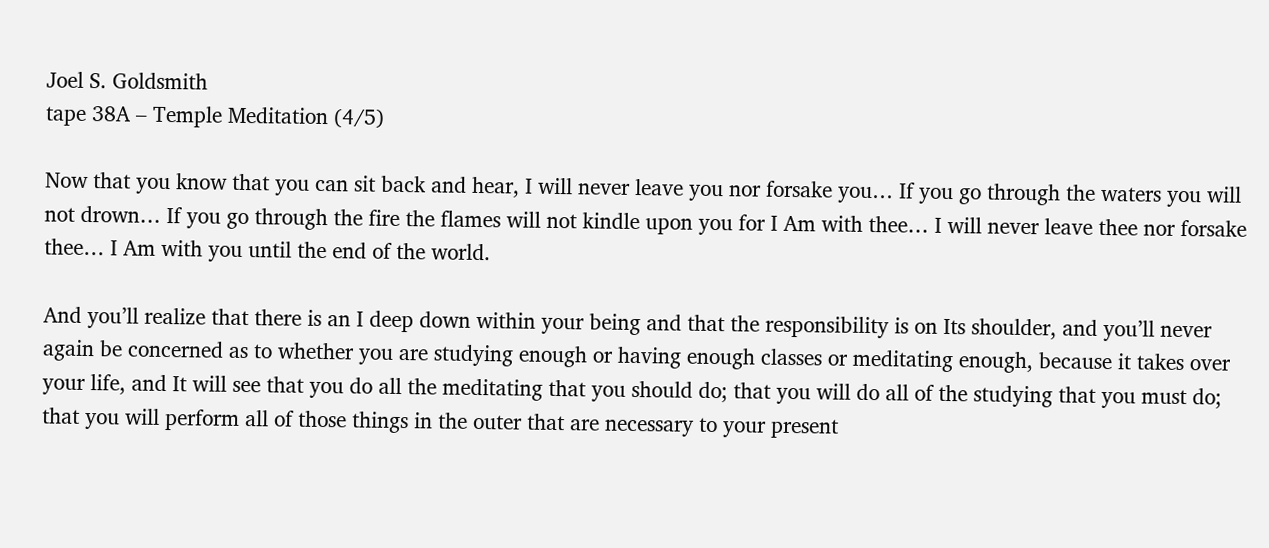Joel S. Goldsmith
tape 38A – Temple Meditation (4/5)

Now that you know that you can sit back and hear, I will never leave you nor forsake you… If you go through the waters you will not drown… If you go through the fire the flames will not kindle upon you for I Am with thee… I will never leave thee nor forsake thee… I Am with you until the end of the world.

And you’ll realize that there is an I deep down within your being and that the responsibility is on Its shoulder, and you’ll never again be concerned as to whether you are studying enough or having enough classes or meditating enough, because it takes over your life, and It will see that you do all the meditating that you should do; that you will do all of the studying that you must do; that you will perform all of those things in the outer that are necessary to your present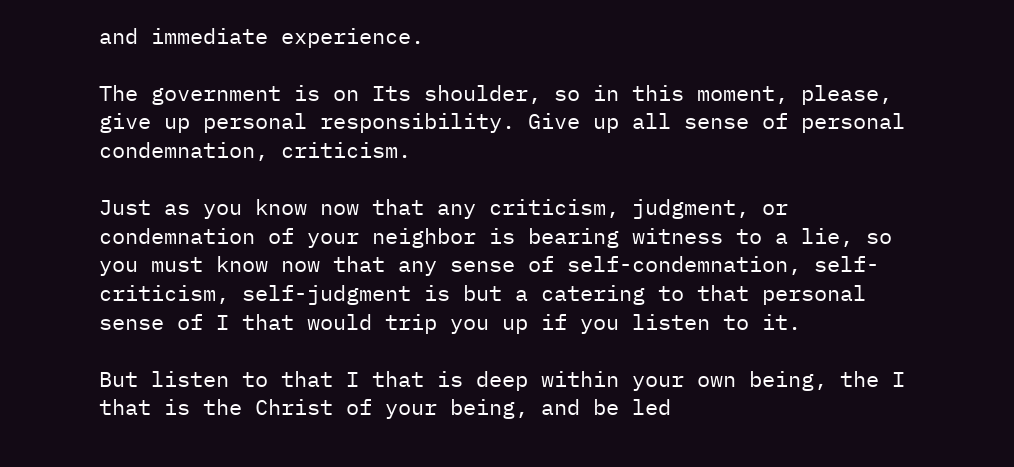and immediate experience.

The government is on Its shoulder, so in this moment, please, give up personal responsibility. Give up all sense of personal condemnation, criticism.

Just as you know now that any criticism, judgment, or condemnation of your neighbor is bearing witness to a lie, so you must know now that any sense of self-condemnation, self-criticism, self-judgment is but a catering to that personal sense of I that would trip you up if you listen to it.

But listen to that I that is deep within your own being, the I that is the Christ of your being, and be led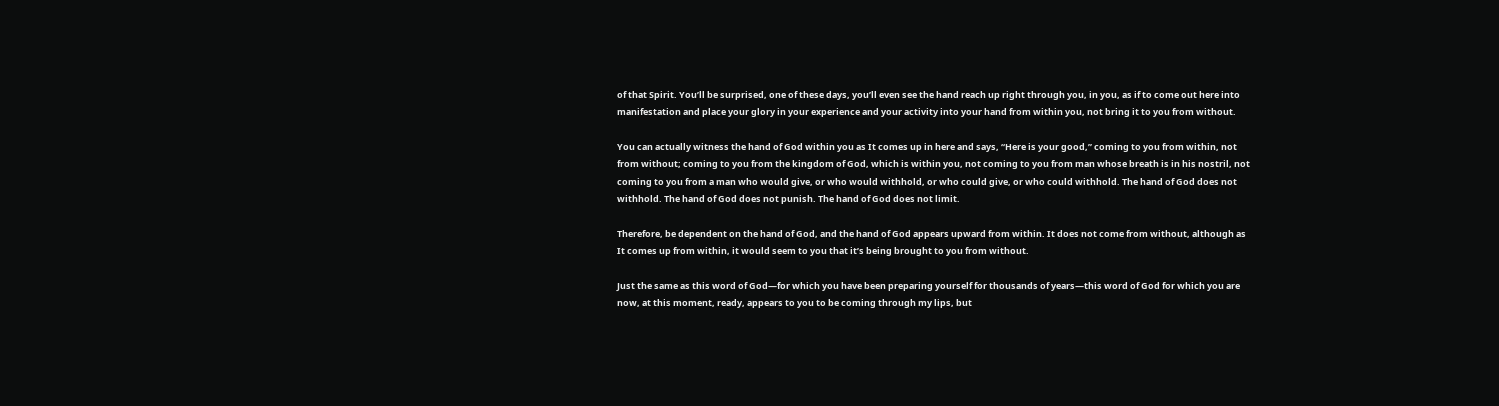of that Spirit. You’ll be surprised, one of these days, you’ll even see the hand reach up right through you, in you, as if to come out here into manifestation and place your glory in your experience and your activity into your hand from within you, not bring it to you from without.

You can actually witness the hand of God within you as It comes up in here and says, “Here is your good,” coming to you from within, not from without; coming to you from the kingdom of God, which is within you, not coming to you from man whose breath is in his nostril, not coming to you from a man who would give, or who would withhold, or who could give, or who could withhold. The hand of God does not withhold. The hand of God does not punish. The hand of God does not limit.

Therefore, be dependent on the hand of God, and the hand of God appears upward from within. It does not come from without, although as It comes up from within, it would seem to you that it’s being brought to you from without.

Just the same as this word of God—for which you have been preparing yourself for thousands of years—this word of God for which you are now, at this moment, ready, appears to you to be coming through my lips, but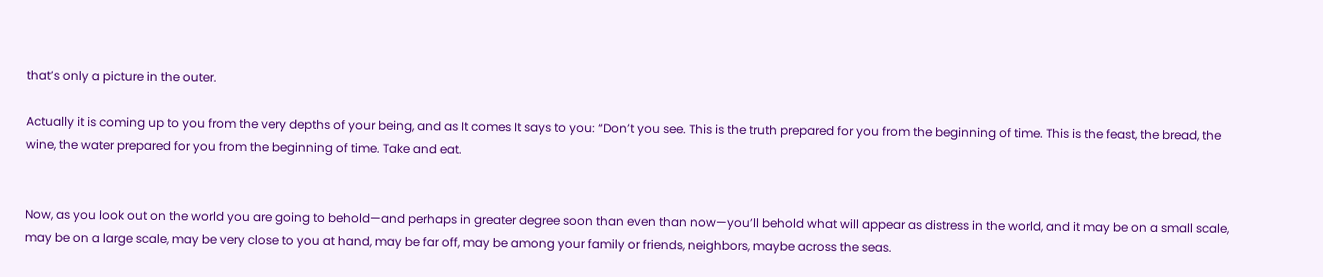that’s only a picture in the outer.

Actually it is coming up to you from the very depths of your being, and as It comes It says to you: “Don’t you see. This is the truth prepared for you from the beginning of time. This is the feast, the bread, the wine, the water prepared for you from the beginning of time. Take and eat.


Now, as you look out on the world you are going to behold—and perhaps in greater degree soon than even than now—you’ll behold what will appear as distress in the world, and it may be on a small scale, may be on a large scale, may be very close to you at hand, may be far off, may be among your family or friends, neighbors, maybe across the seas.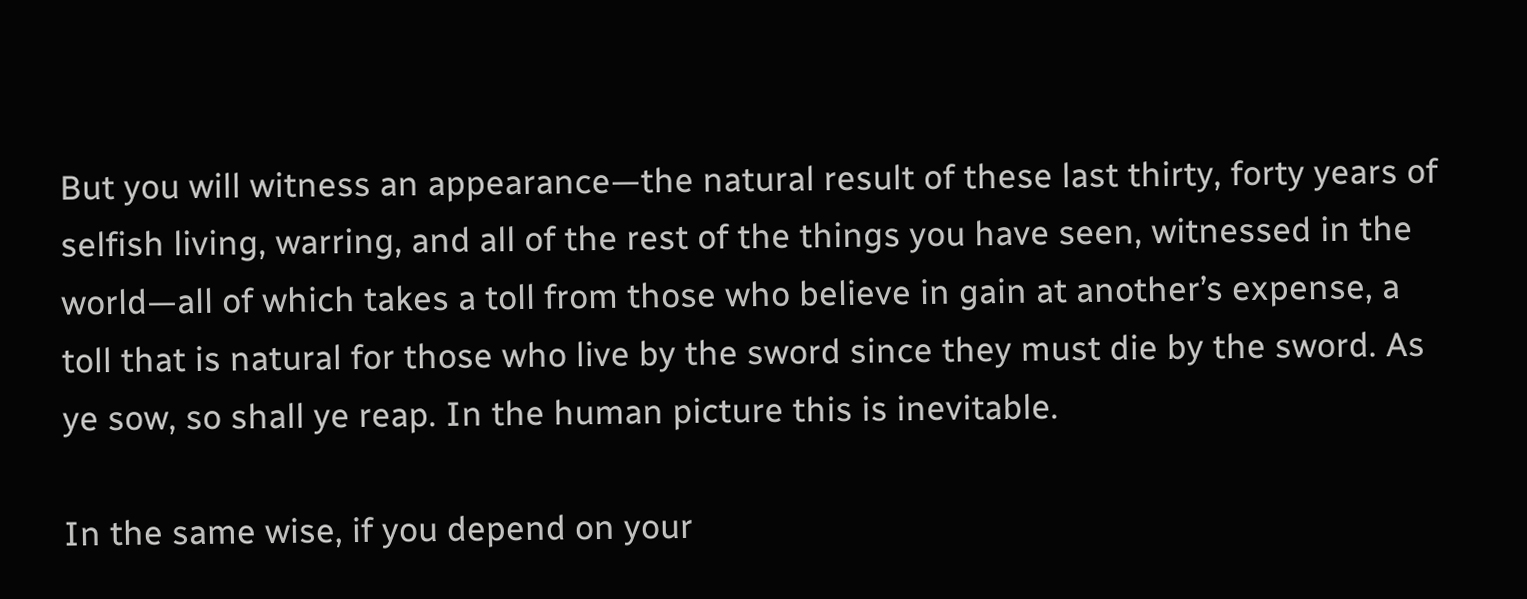But you will witness an appearance—the natural result of these last thirty, forty years of selfish living, warring, and all of the rest of the things you have seen, witnessed in the world—all of which takes a toll from those who believe in gain at another’s expense, a toll that is natural for those who live by the sword since they must die by the sword. As ye sow, so shall ye reap. In the human picture this is inevitable.

In the same wise, if you depend on your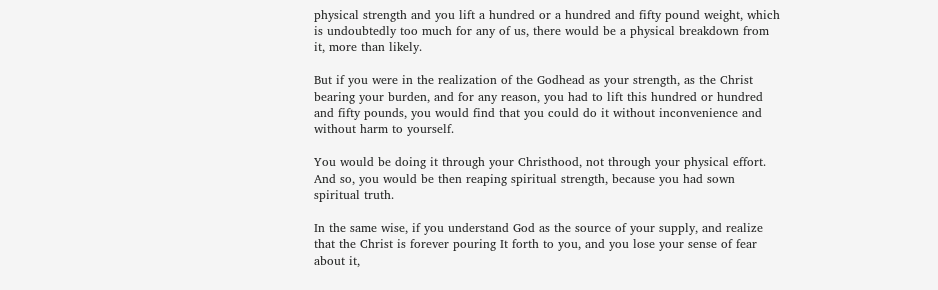physical strength and you lift a hundred or a hundred and fifty pound weight, which is undoubtedly too much for any of us, there would be a physical breakdown from it, more than likely.

But if you were in the realization of the Godhead as your strength, as the Christ bearing your burden, and for any reason, you had to lift this hundred or hundred and fifty pounds, you would find that you could do it without inconvenience and without harm to yourself.

You would be doing it through your Christhood, not through your physical effort. And so, you would be then reaping spiritual strength, because you had sown spiritual truth.

In the same wise, if you understand God as the source of your supply, and realize that the Christ is forever pouring It forth to you, and you lose your sense of fear about it,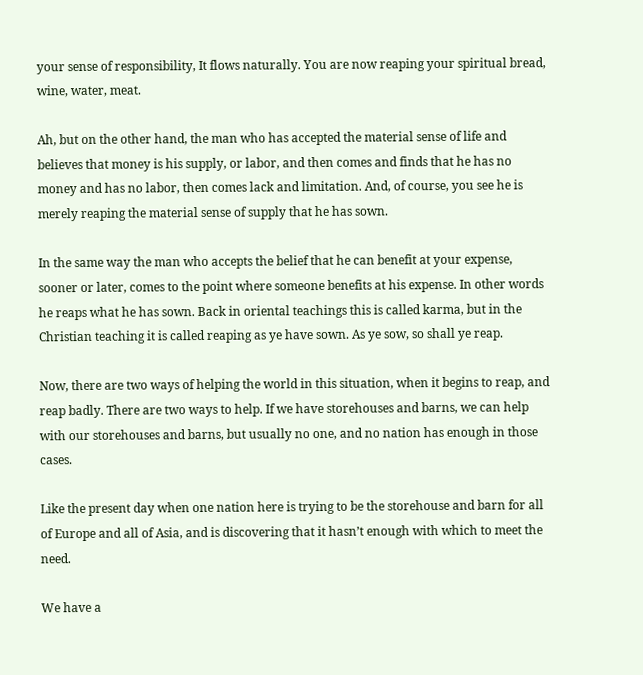your sense of responsibility, It flows naturally. You are now reaping your spiritual bread, wine, water, meat.

Ah, but on the other hand, the man who has accepted the material sense of life and believes that money is his supply, or labor, and then comes and finds that he has no money and has no labor, then comes lack and limitation. And, of course, you see he is merely reaping the material sense of supply that he has sown.

In the same way the man who accepts the belief that he can benefit at your expense, sooner or later, comes to the point where someone benefits at his expense. In other words he reaps what he has sown. Back in oriental teachings this is called karma, but in the Christian teaching it is called reaping as ye have sown. As ye sow, so shall ye reap.

Now, there are two ways of helping the world in this situation, when it begins to reap, and reap badly. There are two ways to help. If we have storehouses and barns, we can help with our storehouses and barns, but usually no one, and no nation has enough in those cases.

Like the present day when one nation here is trying to be the storehouse and barn for all of Europe and all of Asia, and is discovering that it hasn’t enough with which to meet the need.

We have a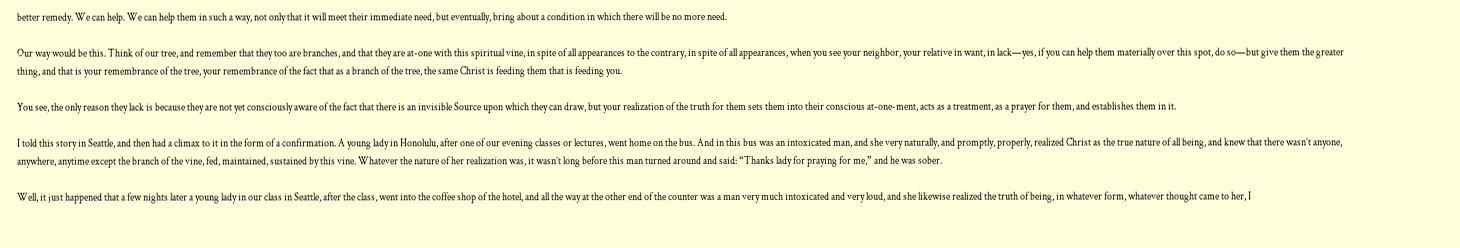better remedy. We can help. We can help them in such a way, not only that it will meet their immediate need, but eventually, bring about a condition in which there will be no more need.

Our way would be this. Think of our tree, and remember that they too are branches, and that they are at-one with this spiritual vine, in spite of all appearances to the contrary, in spite of all appearances, when you see your neighbor, your relative in want, in lack—yes, if you can help them materially over this spot, do so—but give them the greater thing, and that is your remembrance of the tree, your remembrance of the fact that as a branch of the tree, the same Christ is feeding them that is feeding you.

You see, the only reason they lack is because they are not yet consciously aware of the fact that there is an invisible Source upon which they can draw, but your realization of the truth for them sets them into their conscious at-one-ment, acts as a treatment, as a prayer for them, and establishes them in it.

I told this story in Seattle, and then had a climax to it in the form of a confirmation. A young lady in Honolulu, after one of our evening classes or lectures, went home on the bus. And in this bus was an intoxicated man, and she very naturally, and promptly, properly, realized Christ as the true nature of all being, and knew that there wasn’t anyone, anywhere, anytime except the branch of the vine, fed, maintained, sustained by this vine. Whatever the nature of her realization was, it wasn’t long before this man turned around and said: “Thanks lady for praying for me,” and he was sober.

Well, it just happened that a few nights later a young lady in our class in Seattle, after the class, went into the coffee shop of the hotel, and all the way at the other end of the counter was a man very much intoxicated and very loud, and she likewise realized the truth of being, in whatever form, whatever thought came to her, I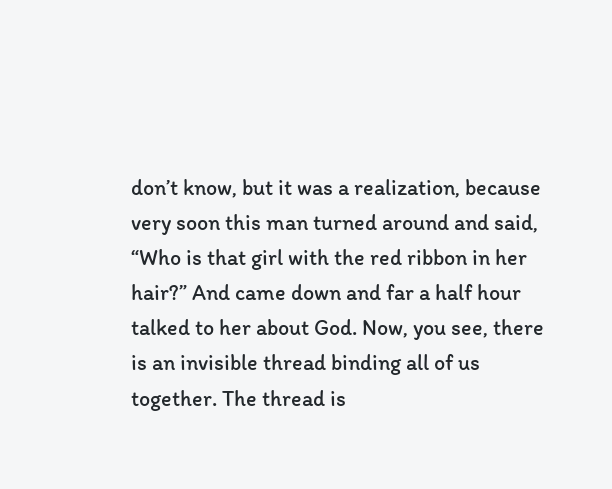don’t know, but it was a realization, because very soon this man turned around and said, “Who is that girl with the red ribbon in her hair?” And came down and far a half hour talked to her about God. Now, you see, there is an invisible thread binding all of us together. The thread is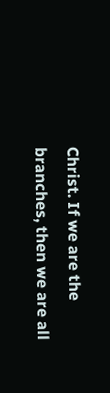Christ. If we are the branches, then we are all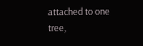attached to one tree,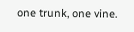one trunk, one vine.